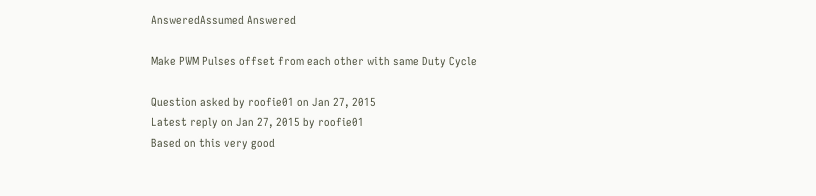AnsweredAssumed Answered

Make PWM Pulses offset from each other with same Duty Cycle

Question asked by roofie01 on Jan 27, 2015
Latest reply on Jan 27, 2015 by roofie01
Based on this very good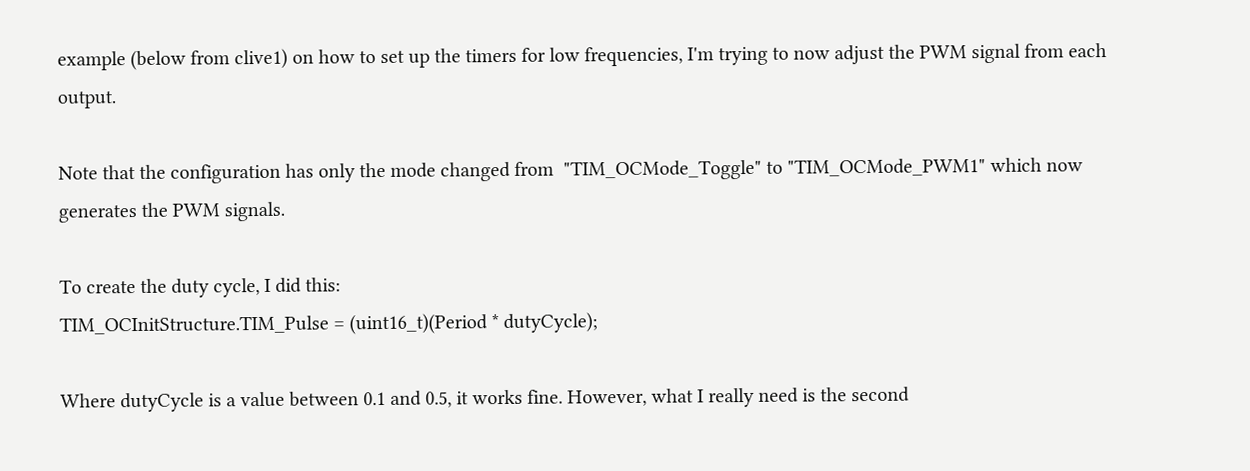example (below from clive1) on how to set up the timers for low frequencies, I'm trying to now adjust the PWM signal from each output.

Note that the configuration has only the mode changed from  "TIM_OCMode_Toggle" to "TIM_OCMode_PWM1" which now generates the PWM signals.

To create the duty cycle, I did this:
TIM_OCInitStructure.TIM_Pulse = (uint16_t)(Period * dutyCycle);

Where dutyCycle is a value between 0.1 and 0.5, it works fine. However, what I really need is the second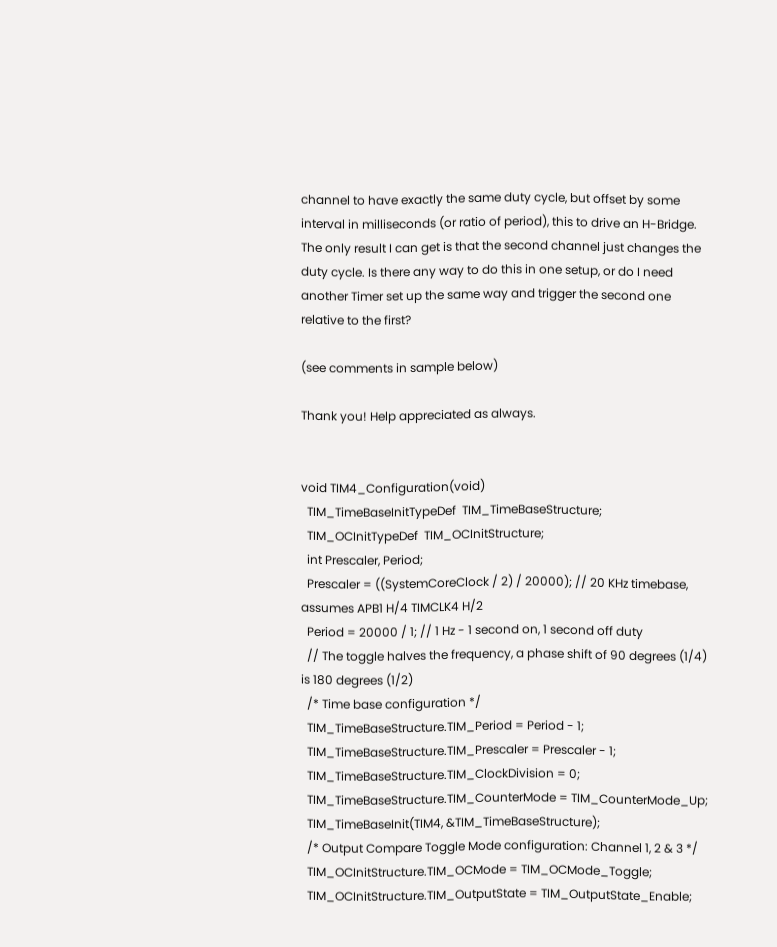channel to have exactly the same duty cycle, but offset by some interval in milliseconds (or ratio of period), this to drive an H-Bridge.
The only result I can get is that the second channel just changes the duty cycle. Is there any way to do this in one setup, or do I need another Timer set up the same way and trigger the second one relative to the first?

(see comments in sample below)

Thank you! Help appreciated as always.


void TIM4_Configuration(void)
  TIM_TimeBaseInitTypeDef  TIM_TimeBaseStructure;
  TIM_OCInitTypeDef  TIM_OCInitStructure;
  int Prescaler, Period;
  Prescaler = ((SystemCoreClock / 2) / 20000); // 20 KHz timebase, assumes APB1 H/4 TIMCLK4 H/2
  Period = 20000 / 1; // 1 Hz - 1 second on, 1 second off duty
  // The toggle halves the frequency, a phase shift of 90 degrees (1/4) is 180 degrees (1/2)
  /* Time base configuration */
  TIM_TimeBaseStructure.TIM_Period = Period - 1;
  TIM_TimeBaseStructure.TIM_Prescaler = Prescaler - 1;
  TIM_TimeBaseStructure.TIM_ClockDivision = 0;
  TIM_TimeBaseStructure.TIM_CounterMode = TIM_CounterMode_Up;
  TIM_TimeBaseInit(TIM4, &TIM_TimeBaseStructure);
  /* Output Compare Toggle Mode configuration: Channel 1, 2 & 3 */
  TIM_OCInitStructure.TIM_OCMode = TIM_OCMode_Toggle;
  TIM_OCInitStructure.TIM_OutputState = TIM_OutputState_Enable;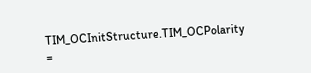TIM_OCInitStructure.TIM_OCPolarity =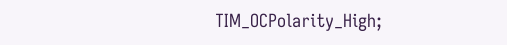TIM_OCPolarity_High;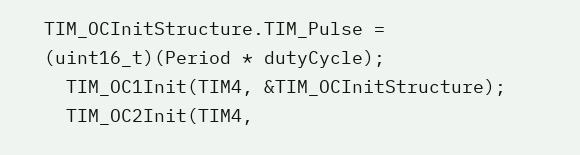TIM_OCInitStructure.TIM_Pulse = (uint16_t)(Period * dutyCycle);
  TIM_OC1Init(TIM4, &TIM_OCInitStructure);
  TIM_OC2Init(TIM4,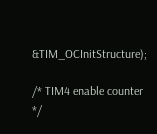&TIM_OCInitStructure);

/* TIM4 enable counter */